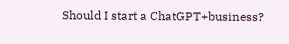Should I start a ChatGPT+business?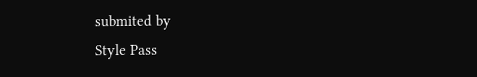submited by
Style Pass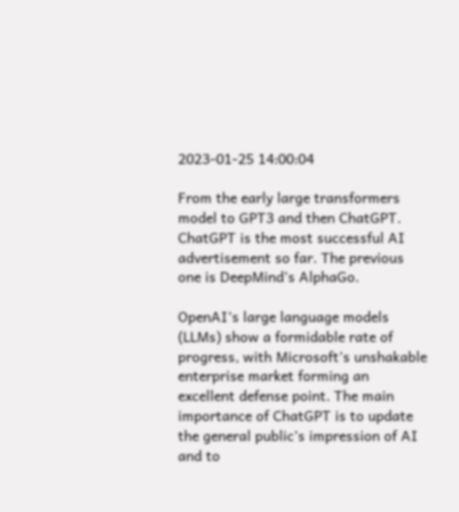2023-01-25 14:00:04

From the early large transformers model to GPT3 and then ChatGPT. ChatGPT is the most successful AI advertisement so far. The previous one is DeepMind’s AlphaGo.

OpenAI’s large language models (LLMs) show a formidable rate of progress, with Microsoft’s unshakable enterprise market forming an excellent defense point. The main importance of ChatGPT is to update the general public’s impression of AI and to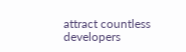attract countless developers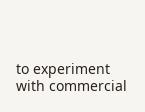to experiment with commercial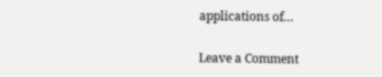applications of…

Leave a Comment